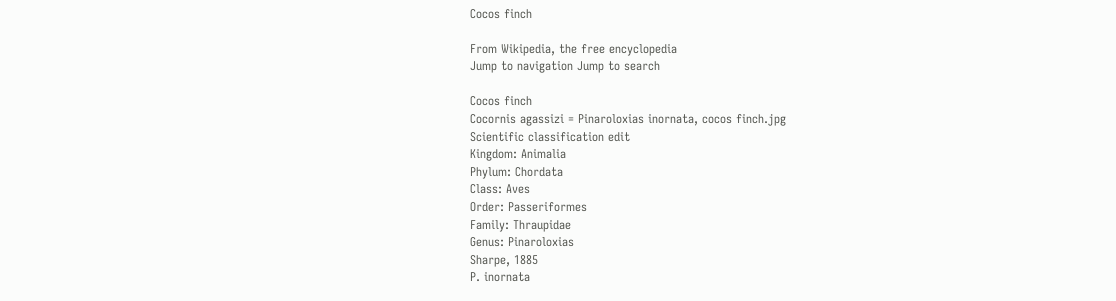Cocos finch

From Wikipedia, the free encyclopedia
Jump to navigation Jump to search

Cocos finch
Cocornis agassizi = Pinaroloxias inornata, cocos finch.jpg
Scientific classification edit
Kingdom: Animalia
Phylum: Chordata
Class: Aves
Order: Passeriformes
Family: Thraupidae
Genus: Pinaroloxias
Sharpe, 1885
P. inornata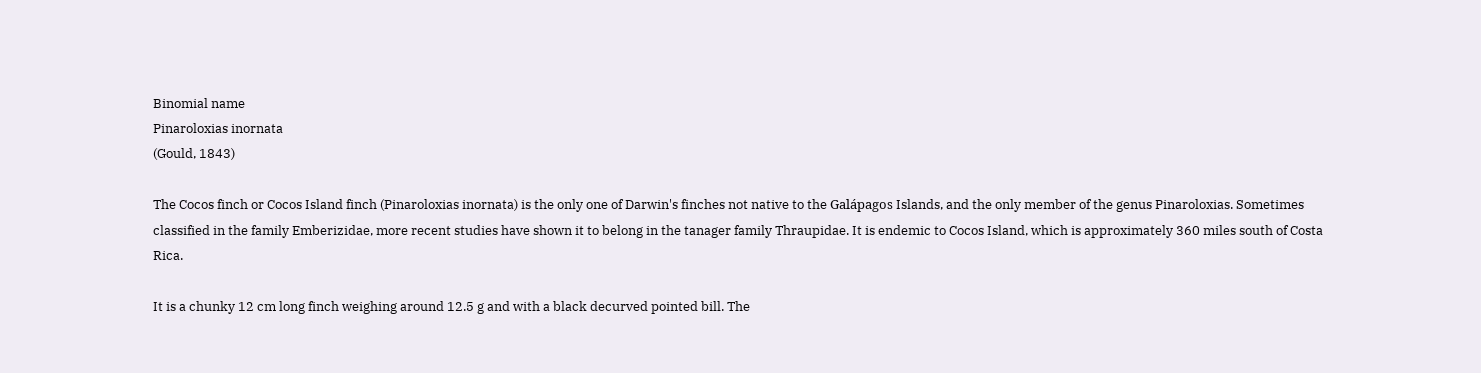Binomial name
Pinaroloxias inornata
(Gould, 1843)

The Cocos finch or Cocos Island finch (Pinaroloxias inornata) is the only one of Darwin's finches not native to the Galápagos Islands, and the only member of the genus Pinaroloxias. Sometimes classified in the family Emberizidae, more recent studies have shown it to belong in the tanager family Thraupidae. It is endemic to Cocos Island, which is approximately 360 miles south of Costa Rica.

It is a chunky 12 cm long finch weighing around 12.5 g and with a black decurved pointed bill. The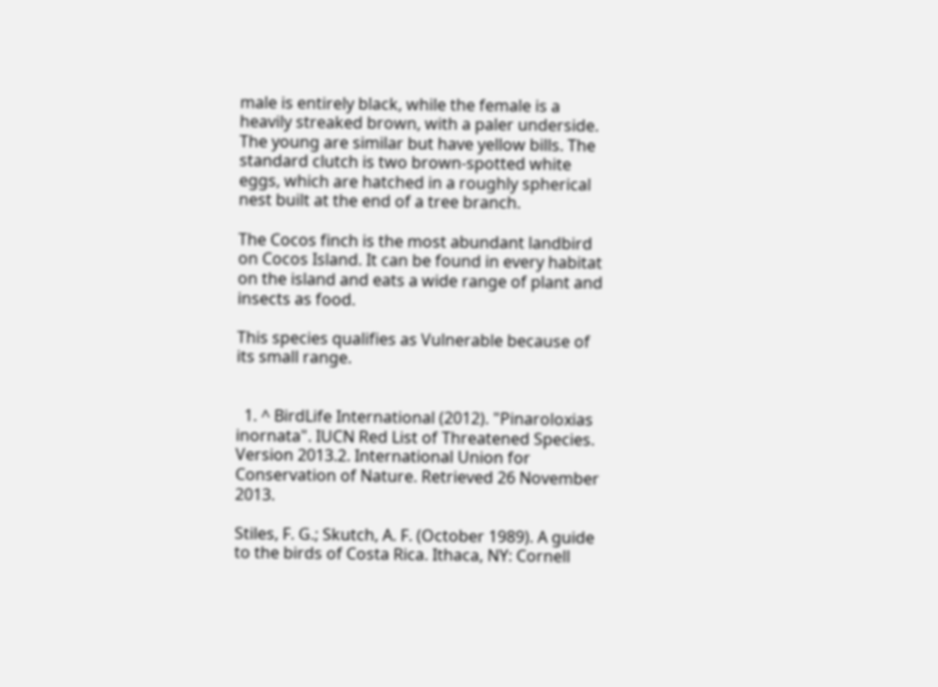male is entirely black, while the female is a heavily streaked brown, with a paler underside. The young are similar but have yellow bills. The standard clutch is two brown-spotted white eggs, which are hatched in a roughly spherical nest built at the end of a tree branch.

The Cocos finch is the most abundant landbird on Cocos Island. It can be found in every habitat on the island and eats a wide range of plant and insects as food.

This species qualifies as Vulnerable because of its small range.


  1. ^ BirdLife International (2012). "Pinaroloxias inornata". IUCN Red List of Threatened Species. Version 2013.2. International Union for Conservation of Nature. Retrieved 26 November 2013.

Stiles, F. G.; Skutch, A. F. (October 1989). A guide to the birds of Costa Rica. Ithaca, NY: Cornell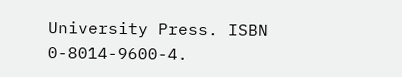University Press. ISBN 0-8014-9600-4.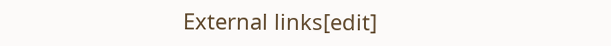External links[edit]